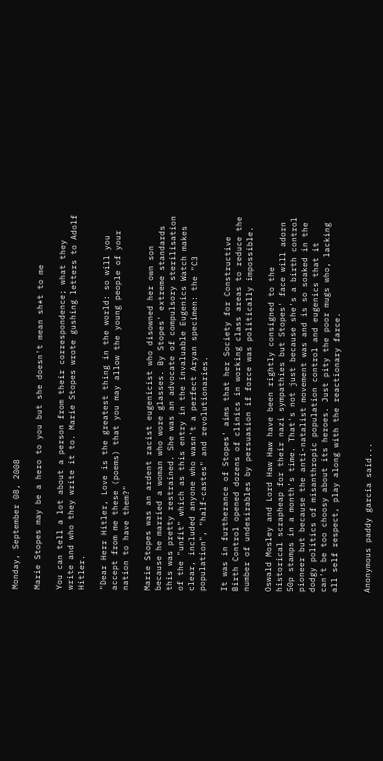Monday, September 08, 2008

Marie Stopes may be a hero to you but she doesn't mean sh*t to me

You can tell a lot about a person from their correspondence; what they write and who they write it to. Marie Stopes wrote gushing letters to Adolf Hitler.

"Dear Herr Hitler, Love is the greatest thing in the world: so will you accept from me these (poems) that you may allow the young people of your nation to have them?"

Marie Stopes was an ardent racist eugenicist who disowned her own son because he married a woman who wore glasses. By Stopes' extreme standards this was pretty restrained. She was an advocate of compulsory sterilisation of the "unfit" which as this entry in the invaluable Eugenics Watch makes clear, included anyone who wasn't a perfect Aryan specimen: the "C3 population", "half-castes" and revolutionaries.

It was in furtherance of Stopes' aims that her Society for Constructive Birth Control opened dozens of clinics in working class areas to reduce the number of undesirables by persuasion if force was politically impossible.

Oswald Mosley and Lord Haw Haw have been rightly consigned to the historical scrapheap for their nazi sympathies but Stopes' face will adorn 50p stamps in a month's time. That's not just because she's a birth control pioneer but because the anti-natalist movement was and is so soaked in the dodgy politics of misanthropic population control and eugenics that it can't be too choosy about its heroes. Just pity the poor mugs who, lacking all self respect, play along with the reactionary farce.


Anonymous paddy garcia said...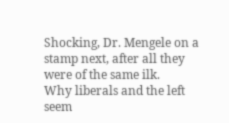Shocking, Dr. Mengele on a stamp next, after all they were of the same ilk.
Why liberals and the left seem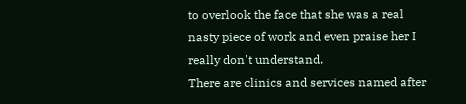to overlook the face that she was a real nasty piece of work and even praise her I really don't understand.
There are clinics and services named after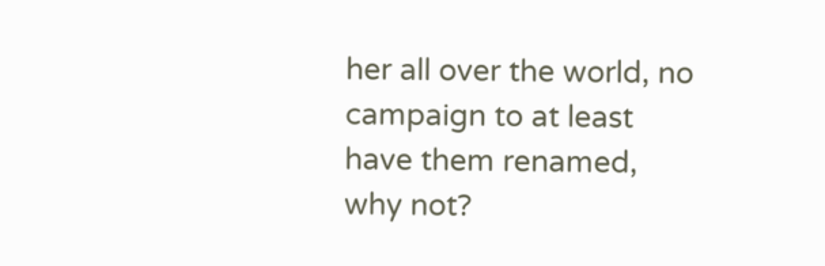her all over the world, no campaign to at least have them renamed, why not?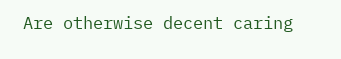Are otherwise decent caring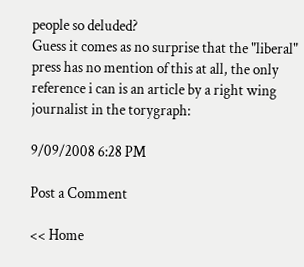people so deluded?
Guess it comes as no surprise that the "liberal" press has no mention of this at all, the only reference i can is an article by a right wing journalist in the torygraph:

9/09/2008 6:28 PM

Post a Comment

<< Home